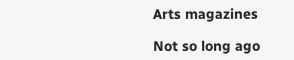Arts magazines

Not so long ago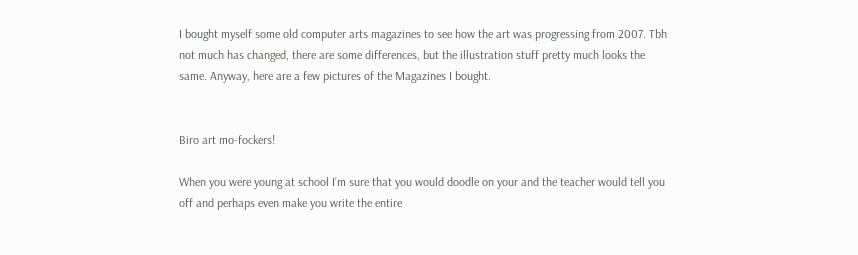I bought myself some old computer arts magazines to see how the art was progressing from 2007. Tbh not much has changed, there are some differences, but the illustration stuff pretty much looks the same. Anyway, here are a few pictures of the Magazines I bought.


Biro art mo-fockers!

When you were young at school I’m sure that you would doodle on your and the teacher would tell you off and perhaps even make you write the entire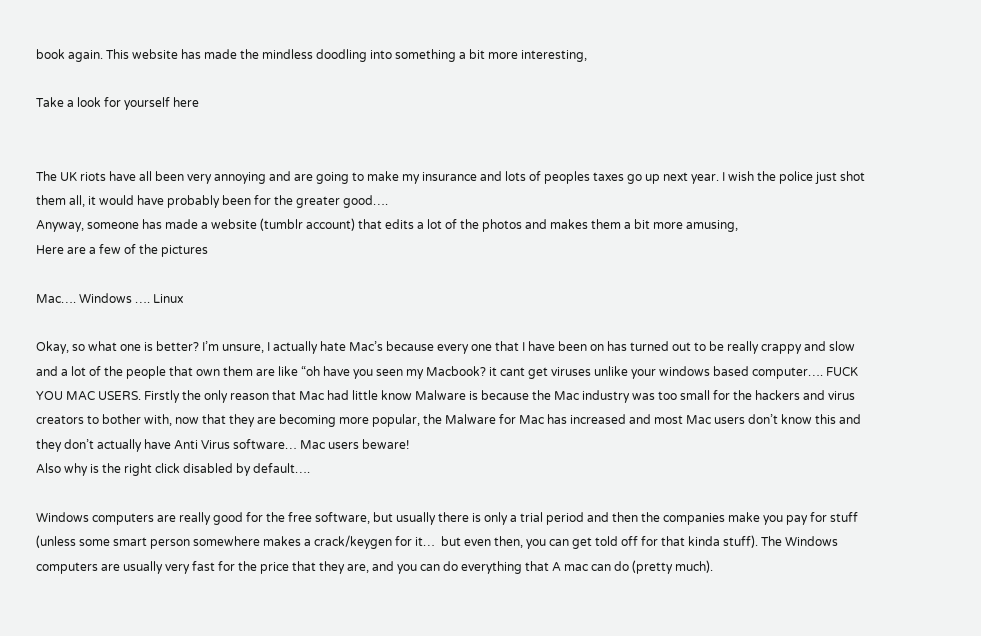book again. This website has made the mindless doodling into something a bit more interesting,

Take a look for yourself here


The UK riots have all been very annoying and are going to make my insurance and lots of peoples taxes go up next year. I wish the police just shot them all, it would have probably been for the greater good….
Anyway, someone has made a website (tumblr account) that edits a lot of the photos and makes them a bit more amusing,
Here are a few of the pictures

Mac…. Windows …. Linux

Okay, so what one is better? I’m unsure, I actually hate Mac’s because every one that I have been on has turned out to be really crappy and slow and a lot of the people that own them are like “oh have you seen my Macbook? it cant get viruses unlike your windows based computer…. FUCK YOU MAC USERS. Firstly the only reason that Mac had little know Malware is because the Mac industry was too small for the hackers and virus creators to bother with, now that they are becoming more popular, the Malware for Mac has increased and most Mac users don’t know this and they don’t actually have Anti Virus software… Mac users beware!
Also why is the right click disabled by default….

Windows computers are really good for the free software, but usually there is only a trial period and then the companies make you pay for stuff (unless some smart person somewhere makes a crack/keygen for it…  but even then, you can get told off for that kinda stuff). The Windows computers are usually very fast for the price that they are, and you can do everything that A mac can do (pretty much).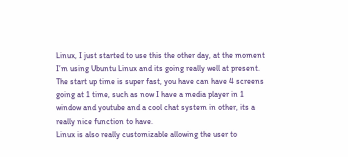Linux, I just started to use this the other day, at the moment I’m using Ubuntu Linux and its going really well at present. The start up time is super fast, you have can have 4 screens going at 1 time, such as now I have a media player in 1 window and youtube and a cool chat system in other, its a really nice function to have.
Linux is also really customizable allowing the user to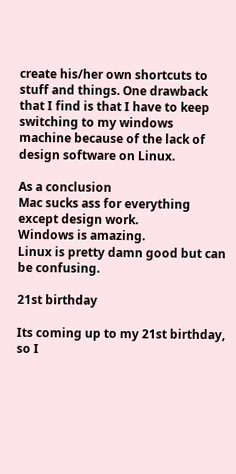create his/her own shortcuts to stuff and things. One drawback that I find is that I have to keep switching to my windows machine because of the lack of design software on Linux.

As a conclusion
Mac sucks ass for everything except design work.
Windows is amazing.
Linux is pretty damn good but can be confusing.

21st birthday

Its coming up to my 21st birthday, so I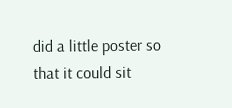did a little poster so that it could sit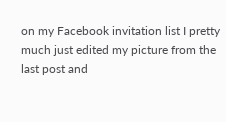on my Facebook invitation list I pretty much just edited my picture from the last post and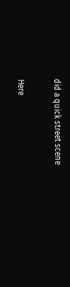did a quick street scene

Here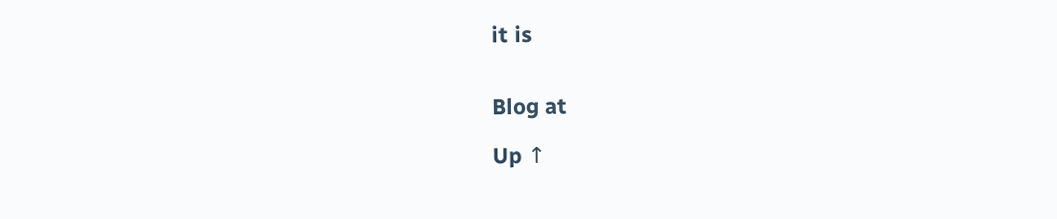it is


Blog at

Up ↑